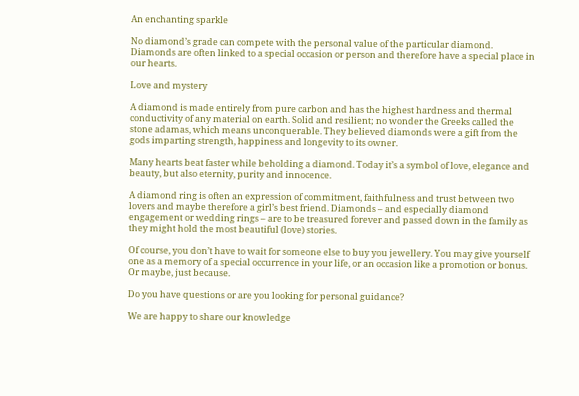An enchanting sparkle

No diamond’s grade can compete with the personal value of the particular diamond. Diamonds are often linked to a special occasion or person and therefore have a special place in our hearts.

Love and mystery

A diamond is made entirely from pure carbon and has the highest hardness and thermal conductivity of any material on earth. Solid and resilient; no wonder the Greeks called the stone adamas, which means unconquerable. They believed diamonds were a gift from the gods imparting strength, happiness and longevity to its owner.

Many hearts beat faster while beholding a diamond. Today it’s a symbol of love, elegance and beauty, but also eternity, purity and innocence.

A diamond ring is often an expression of commitment, faithfulness and trust between two lovers and maybe therefore a girl’s best friend. Diamonds – and especially diamond engagement or wedding rings – are to be treasured forever and passed down in the family as they might hold the most beautiful (love) stories.

Of course, you don’t have to wait for someone else to buy you jewellery. You may give yourself one as a memory of a special occurrence in your life, or an occasion like a promotion or bonus. Or maybe, just because.

Do you have questions or are you looking for personal guidance?

We are happy to share our knowledge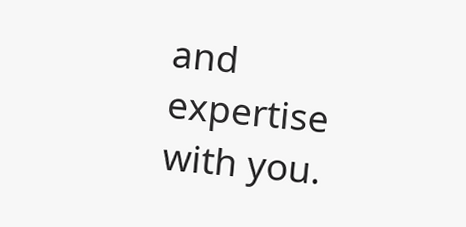and expertise with you.